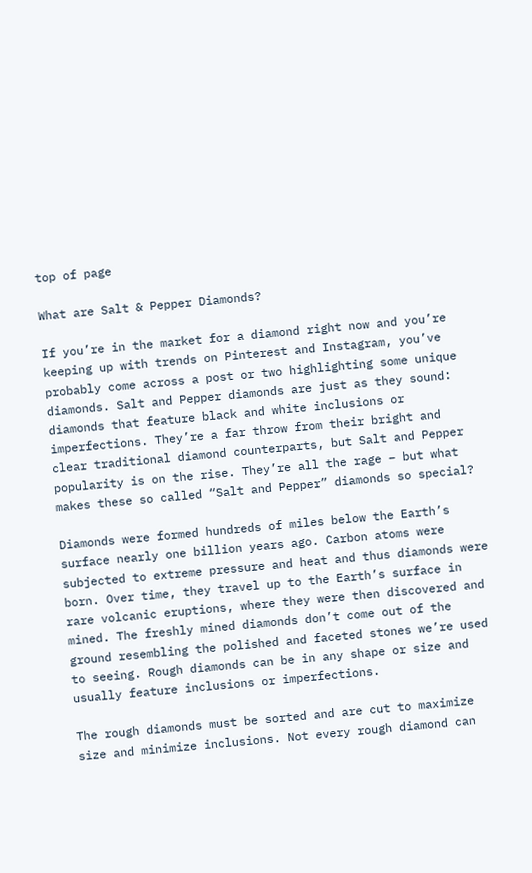top of page

What are Salt & Pepper Diamonds?

If you’re in the market for a diamond right now and you’re keeping up with trends on Pinterest and Instagram, you’ve probably come across a post or two highlighting some unique diamonds. Salt and Pepper diamonds are just as they sound: diamonds that feature black and white inclusions or imperfections. They’re a far throw from their bright and clear traditional diamond counterparts, but Salt and Pepper popularity is on the rise. They’re all the rage – but what makes these so called “Salt and Pepper” diamonds so special?

Diamonds were formed hundreds of miles below the Earth’s surface nearly one billion years ago. Carbon atoms were subjected to extreme pressure and heat and thus diamonds were born. Over time, they travel up to the Earth’s surface in rare volcanic eruptions, where they were then discovered and mined. The freshly mined diamonds don’t come out of the ground resembling the polished and faceted stones we’re used to seeing. Rough diamonds can be in any shape or size and usually feature inclusions or imperfections.

The rough diamonds must be sorted and are cut to maximize size and minimize inclusions. Not every rough diamond can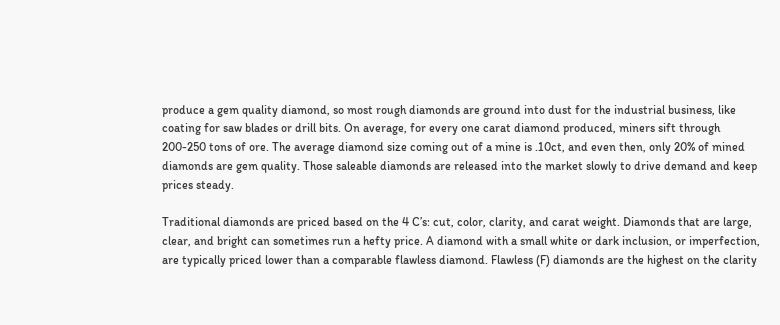produce a gem quality diamond, so most rough diamonds are ground into dust for the industrial business, like coating for saw blades or drill bits. On average, for every one carat diamond produced, miners sift through 200-250 tons of ore. The average diamond size coming out of a mine is .10ct, and even then, only 20% of mined diamonds are gem quality. Those saleable diamonds are released into the market slowly to drive demand and keep prices steady.

Traditional diamonds are priced based on the 4 C’s: cut, color, clarity, and carat weight. Diamonds that are large, clear, and bright can sometimes run a hefty price. A diamond with a small white or dark inclusion, or imperfection, are typically priced lower than a comparable flawless diamond. Flawless (F) diamonds are the highest on the clarity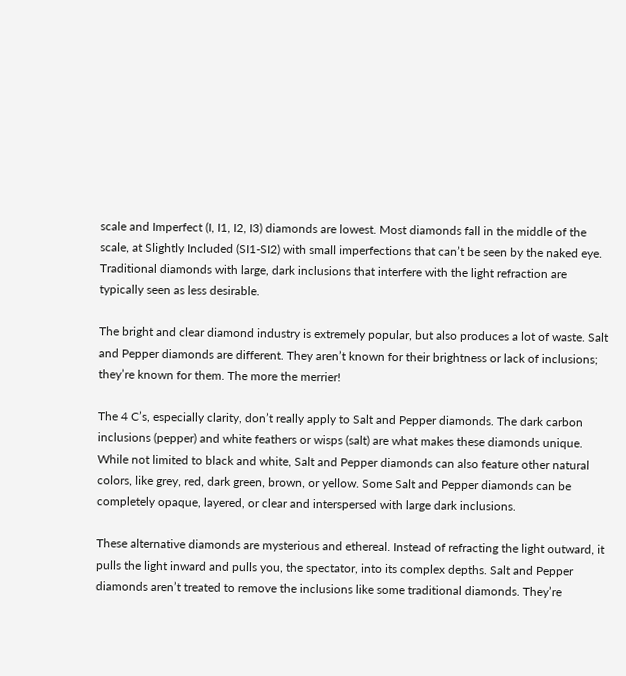scale and Imperfect (I, I1, I2, I3) diamonds are lowest. Most diamonds fall in the middle of the scale, at Slightly Included (SI1-SI2) with small imperfections that can’t be seen by the naked eye. Traditional diamonds with large, dark inclusions that interfere with the light refraction are typically seen as less desirable.

The bright and clear diamond industry is extremely popular, but also produces a lot of waste. Salt and Pepper diamonds are different. They aren’t known for their brightness or lack of inclusions; they’re known for them. The more the merrier!

The 4 C’s, especially clarity, don’t really apply to Salt and Pepper diamonds. The dark carbon inclusions (pepper) and white feathers or wisps (salt) are what makes these diamonds unique. While not limited to black and white, Salt and Pepper diamonds can also feature other natural colors, like grey, red, dark green, brown, or yellow. Some Salt and Pepper diamonds can be completely opaque, layered, or clear and interspersed with large dark inclusions.

These alternative diamonds are mysterious and ethereal. Instead of refracting the light outward, it pulls the light inward and pulls you, the spectator, into its complex depths. Salt and Pepper diamonds aren’t treated to remove the inclusions like some traditional diamonds. They’re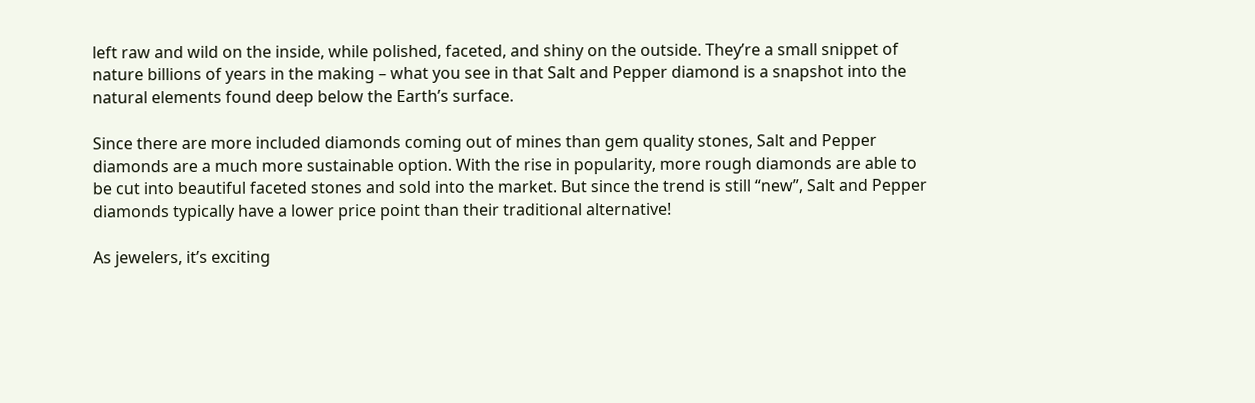left raw and wild on the inside, while polished, faceted, and shiny on the outside. They’re a small snippet of nature billions of years in the making – what you see in that Salt and Pepper diamond is a snapshot into the natural elements found deep below the Earth’s surface.

Since there are more included diamonds coming out of mines than gem quality stones, Salt and Pepper diamonds are a much more sustainable option. With the rise in popularity, more rough diamonds are able to be cut into beautiful faceted stones and sold into the market. But since the trend is still “new”, Salt and Pepper diamonds typically have a lower price point than their traditional alternative!

As jewelers, it’s exciting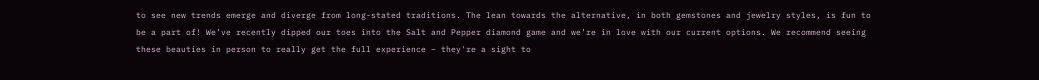to see new trends emerge and diverge from long-stated traditions. The lean towards the alternative, in both gemstones and jewelry styles, is fun to be a part of! We’ve recently dipped our toes into the Salt and Pepper diamond game and we’re in love with our current options. We recommend seeing these beauties in person to really get the full experience – they're a sight to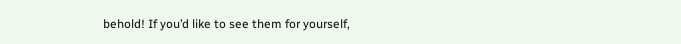behold! If you’d like to see them for yourself,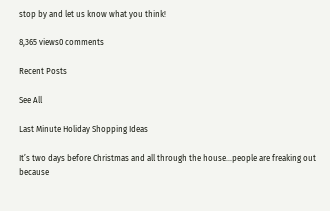stop by and let us know what you think!

8,365 views0 comments

Recent Posts

See All

Last Minute Holiday Shopping Ideas

It’s two days before Christmas and all through the house...people are freaking out because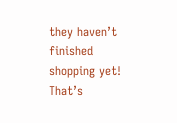they haven’t finished shopping yet! That’s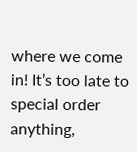where we come in! It’s too late to special order anything,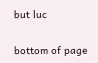but luc


bottom of page